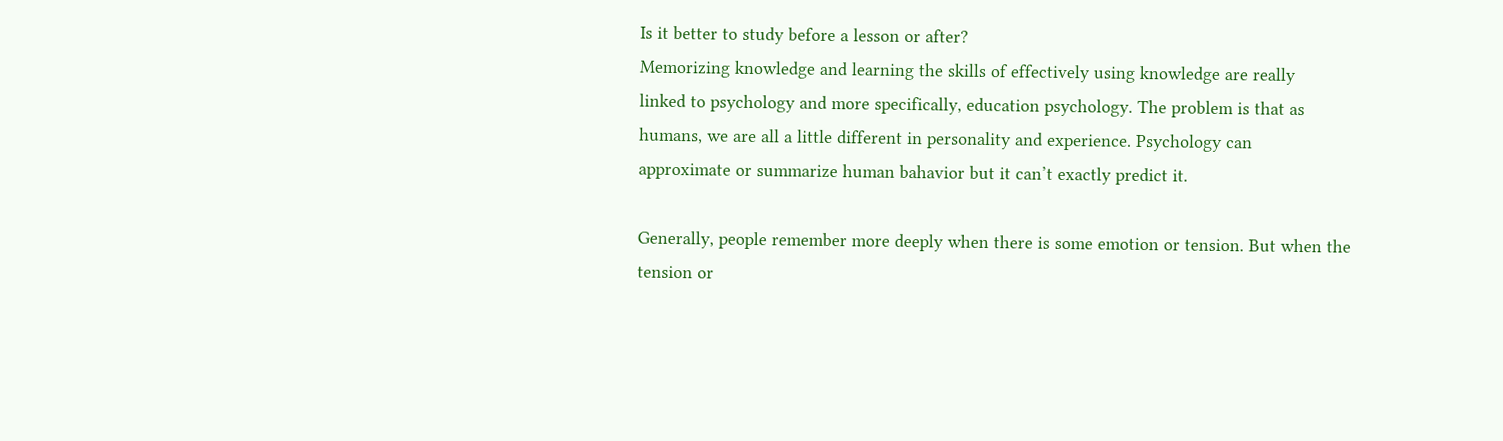Is it better to study before a lesson or after?
Memorizing knowledge and learning the skills of effectively using knowledge are really
linked to psychology and more specifically, education psychology. The problem is that as
humans, we are all a little different in personality and experience. Psychology can
approximate or summarize human bahavior but it can’t exactly predict it.

Generally, people remember more deeply when there is some emotion or tension. But when the
tension or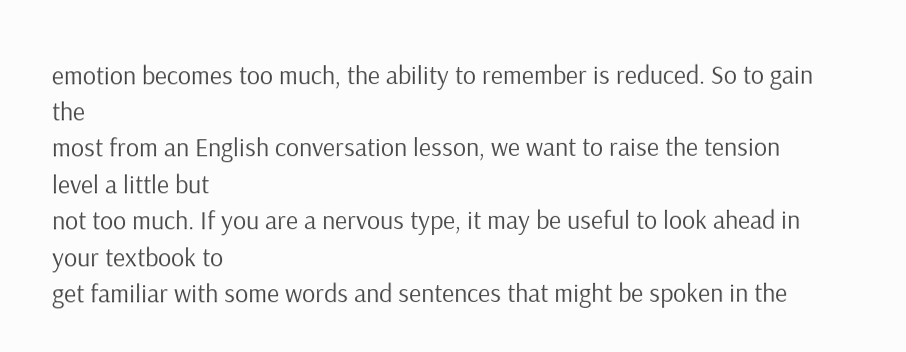emotion becomes too much, the ability to remember is reduced. So to gain the
most from an English conversation lesson, we want to raise the tension level a little but
not too much. If you are a nervous type, it may be useful to look ahead in your textbook to
get familiar with some words and sentences that might be spoken in the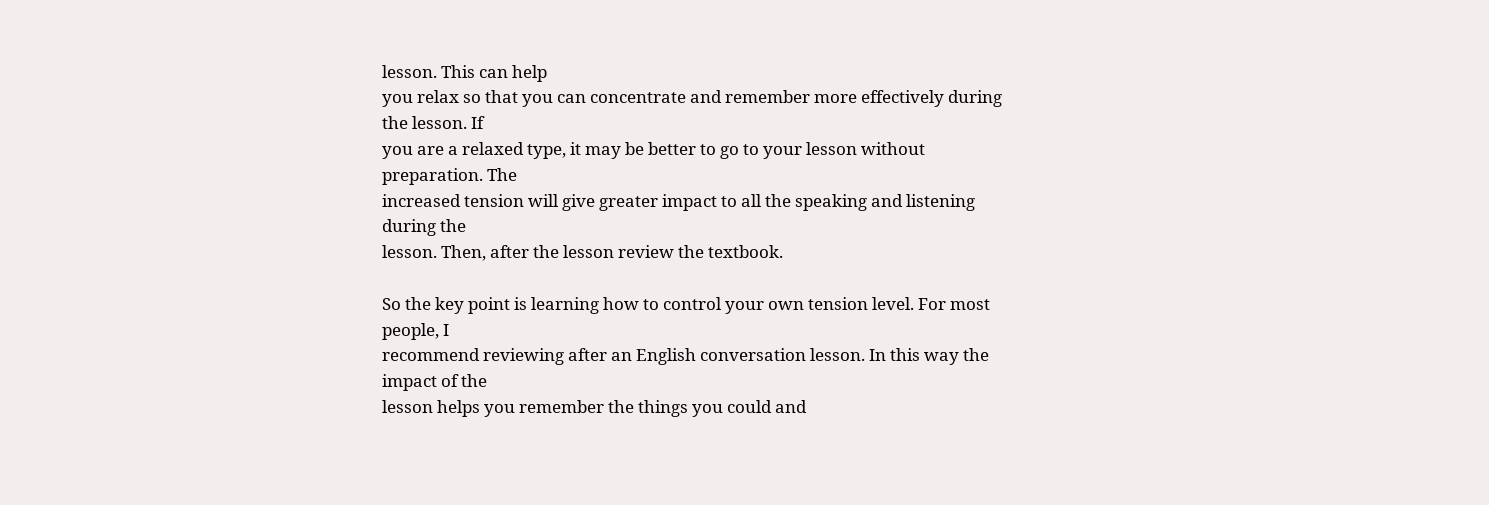lesson. This can help
you relax so that you can concentrate and remember more effectively during the lesson. If
you are a relaxed type, it may be better to go to your lesson without preparation. The
increased tension will give greater impact to all the speaking and listening during the
lesson. Then, after the lesson review the textbook.

So the key point is learning how to control your own tension level. For most people, I
recommend reviewing after an English conversation lesson. In this way the impact of the
lesson helps you remember the things you could and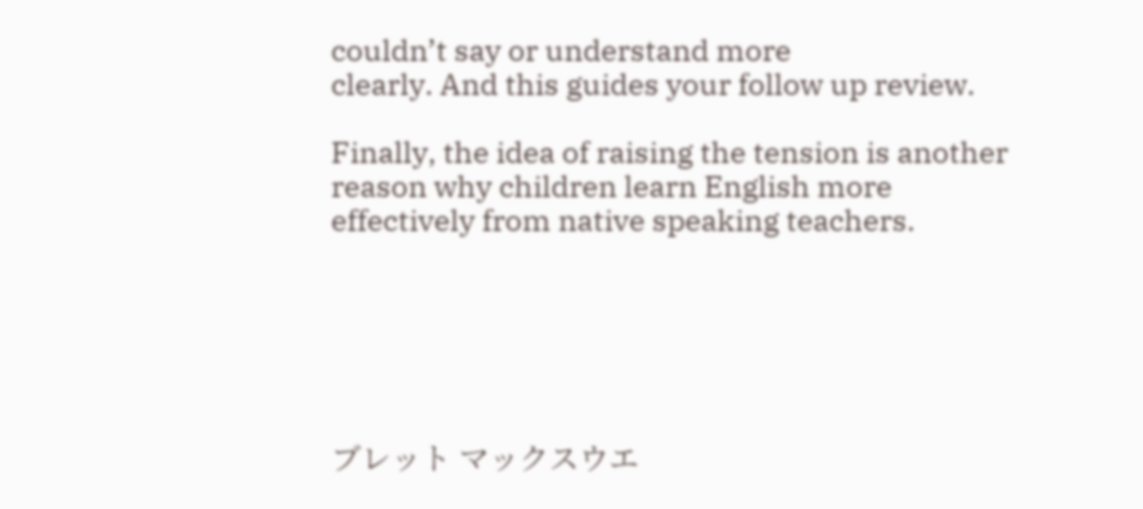couldn’t say or understand more
clearly. And this guides your follow up review.

Finally, the idea of raising the tension is another reason why children learn English more
effectively from native speaking teachers.






ブレット マックスウエ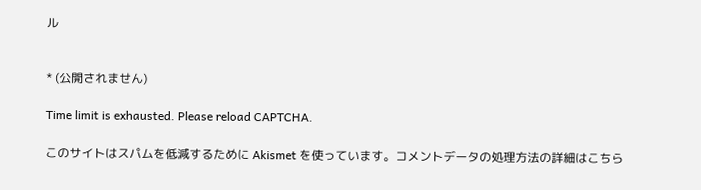ル


* (公開されません)

Time limit is exhausted. Please reload CAPTCHA.

このサイトはスパムを低減するために Akismet を使っています。コメントデータの処理方法の詳細はこちら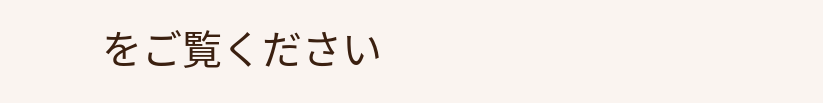をご覧ください